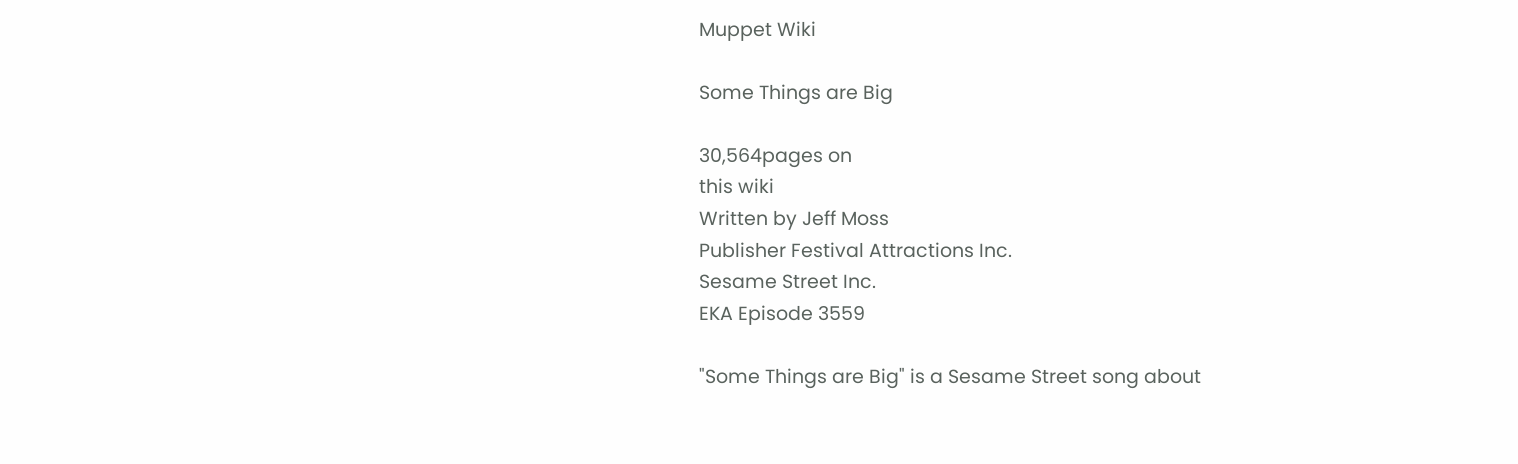Muppet Wiki

Some Things are Big

30,564pages on
this wiki
Written by Jeff Moss
Publisher Festival Attractions Inc.
Sesame Street Inc.
EKA Episode 3559

"Some Things are Big" is a Sesame Street song about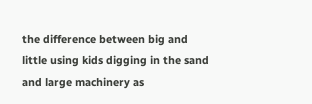the difference between big and little using kids digging in the sand and large machinery as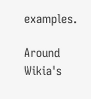examples.

Around Wikia's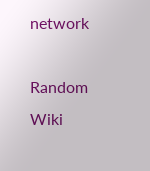network

Random Wiki